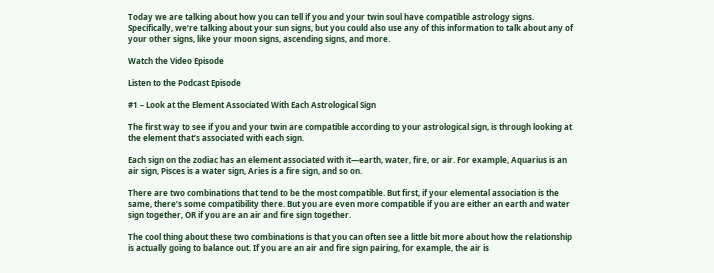Today we are talking about how you can tell if you and your twin soul have compatible astrology signs. Specifically, we’re talking about your sun signs, but you could also use any of this information to talk about any of your other signs, like your moon signs, ascending signs, and more.

Watch the Video Episode

Listen to the Podcast Episode

#1 – Look at the Element Associated With Each Astrological Sign

The first way to see if you and your twin are compatible according to your astrological sign, is through looking at the element that’s associated with each sign.

Each sign on the zodiac has an element associated with it—earth, water, fire, or air. For example, Aquarius is an air sign, Pisces is a water sign, Aries is a fire sign, and so on.

There are two combinations that tend to be the most compatible. But first, if your elemental association is the same, there’s some compatibility there. But you are even more compatible if you are either an earth and water sign together, OR if you are an air and fire sign together.

The cool thing about these two combinations is that you can often see a little bit more about how the relationship is actually going to balance out. If you are an air and fire sign pairing, for example, the air is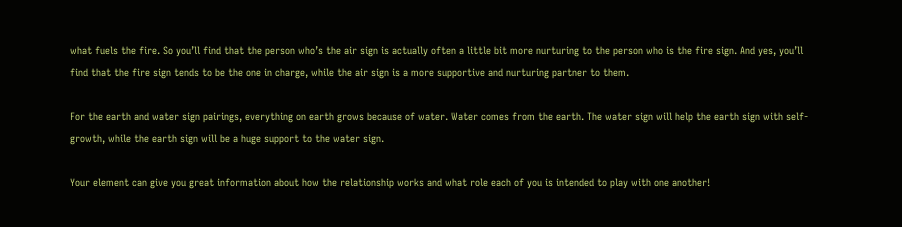what fuels the fire. So you’ll find that the person who’s the air sign is actually often a little bit more nurturing to the person who is the fire sign. And yes, you’ll find that the fire sign tends to be the one in charge, while the air sign is a more supportive and nurturing partner to them.

For the earth and water sign pairings, everything on earth grows because of water. Water comes from the earth. The water sign will help the earth sign with self-growth, while the earth sign will be a huge support to the water sign.

Your element can give you great information about how the relationship works and what role each of you is intended to play with one another!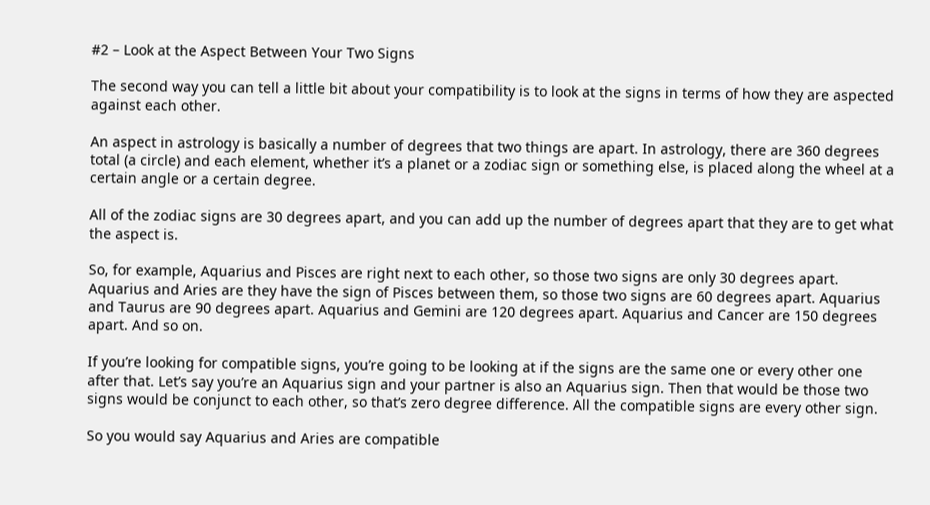#2 – Look at the Aspect Between Your Two Signs

The second way you can tell a little bit about your compatibility is to look at the signs in terms of how they are aspected against each other.

An aspect in astrology is basically a number of degrees that two things are apart. In astrology, there are 360 degrees total (a circle) and each element, whether it’s a planet or a zodiac sign or something else, is placed along the wheel at a certain angle or a certain degree.

All of the zodiac signs are 30 degrees apart, and you can add up the number of degrees apart that they are to get what the aspect is.

So, for example, Aquarius and Pisces are right next to each other, so those two signs are only 30 degrees apart. Aquarius and Aries are they have the sign of Pisces between them, so those two signs are 60 degrees apart. Aquarius and Taurus are 90 degrees apart. Aquarius and Gemini are 120 degrees apart. Aquarius and Cancer are 150 degrees apart. And so on.

If you’re looking for compatible signs, you’re going to be looking at if the signs are the same one or every other one after that. Let’s say you’re an Aquarius sign and your partner is also an Aquarius sign. Then that would be those two signs would be conjunct to each other, so that’s zero degree difference. All the compatible signs are every other sign.

So you would say Aquarius and Aries are compatible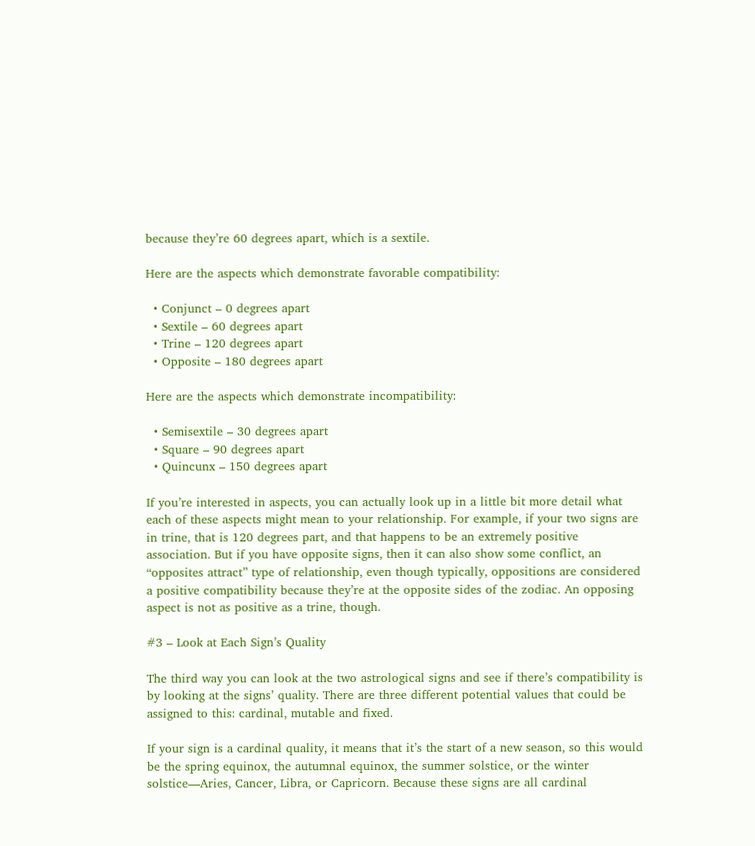because they’re 60 degrees apart, which is a sextile.

Here are the aspects which demonstrate favorable compatibility:

  • Conjunct – 0 degrees apart
  • Sextile – 60 degrees apart
  • Trine – 120 degrees apart
  • Opposite – 180 degrees apart

Here are the aspects which demonstrate incompatibility:

  • Semisextile – 30 degrees apart
  • Square – 90 degrees apart
  • Quincunx – 150 degrees apart

If you’re interested in aspects, you can actually look up in a little bit more detail what each of these aspects might mean to your relationship. For example, if your two signs are in trine, that is 120 degrees part, and that happens to be an extremely positive association. But if you have opposite signs, then it can also show some conflict, an “opposites attract” type of relationship, even though typically, oppositions are considered a positive compatibility because they’re at the opposite sides of the zodiac. An opposing aspect is not as positive as a trine, though.

#3 – Look at Each Sign’s Quality

The third way you can look at the two astrological signs and see if there’s compatibility is by looking at the signs’ quality. There are three different potential values that could be assigned to this: cardinal, mutable and fixed.

If your sign is a cardinal quality, it means that it’s the start of a new season, so this would be the spring equinox, the autumnal equinox, the summer solstice, or the winter solstice—Aries, Cancer, Libra, or Capricorn. Because these signs are all cardinal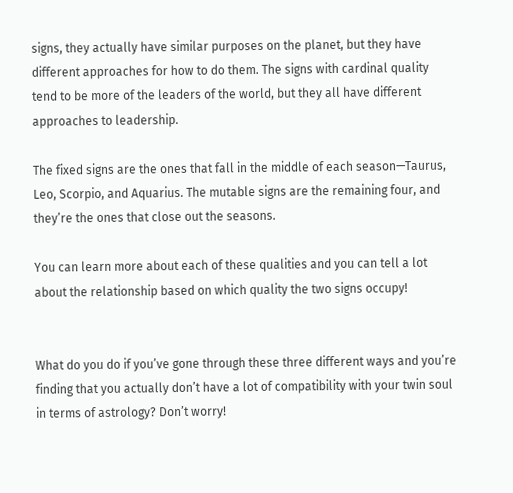signs, they actually have similar purposes on the planet, but they have different approaches for how to do them. The signs with cardinal quality tend to be more of the leaders of the world, but they all have different approaches to leadership.

The fixed signs are the ones that fall in the middle of each season—Taurus, Leo, Scorpio, and Aquarius. The mutable signs are the remaining four, and they’re the ones that close out the seasons.

You can learn more about each of these qualities and you can tell a lot about the relationship based on which quality the two signs occupy!


What do you do if you’ve gone through these three different ways and you’re finding that you actually don’t have a lot of compatibility with your twin soul in terms of astrology? Don’t worry!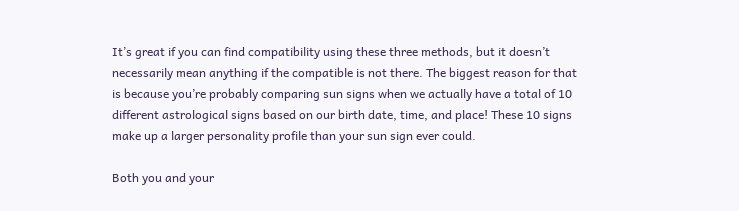It’s great if you can find compatibility using these three methods, but it doesn’t necessarily mean anything if the compatible is not there. The biggest reason for that is because you’re probably comparing sun signs when we actually have a total of 10 different astrological signs based on our birth date, time, and place! These 10 signs make up a larger personality profile than your sun sign ever could.

Both you and your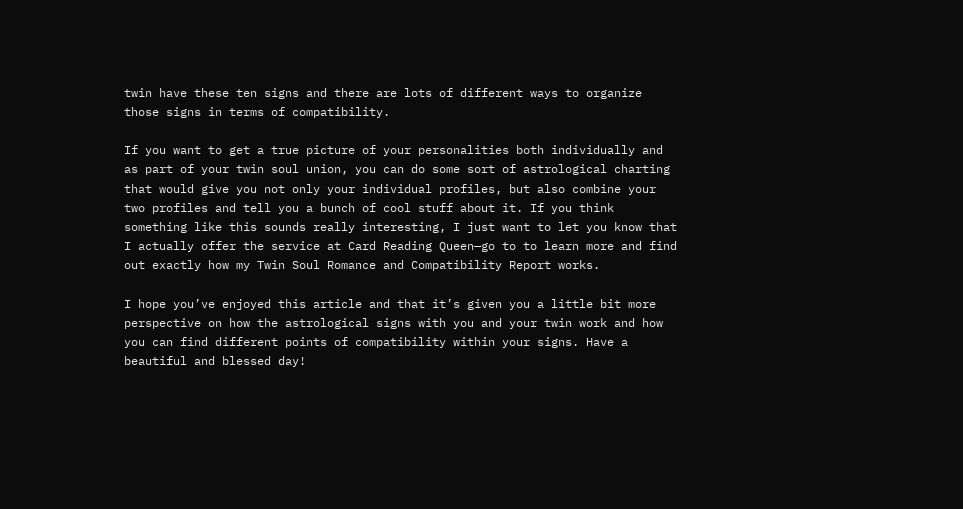twin have these ten signs and there are lots of different ways to organize those signs in terms of compatibility.

If you want to get a true picture of your personalities both individually and as part of your twin soul union, you can do some sort of astrological charting that would give you not only your individual profiles, but also combine your two profiles and tell you a bunch of cool stuff about it. If you think something like this sounds really interesting, I just want to let you know that I actually offer the service at Card Reading Queen—go to to learn more and find out exactly how my Twin Soul Romance and Compatibility Report works.

I hope you’ve enjoyed this article and that it’s given you a little bit more perspective on how the astrological signs with you and your twin work and how you can find different points of compatibility within your signs. Have a beautiful and blessed day!